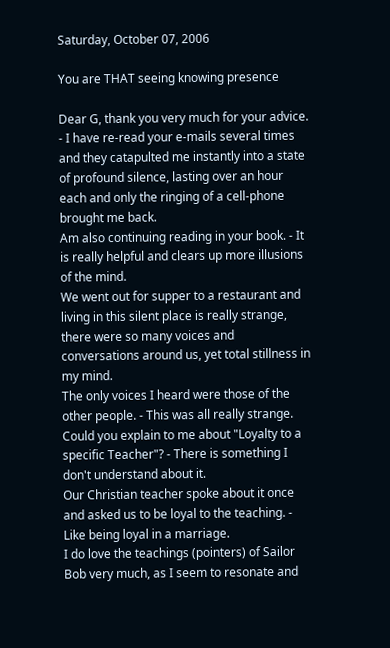Saturday, October 07, 2006

You are THAT seeing knowing presence

Dear G, thank you very much for your advice. - I have re-read your e-mails several times and they catapulted me instantly into a state of profound silence, lasting over an hour each and only the ringing of a cell-phone brought me back.
Am also continuing reading in your book. - It is really helpful and clears up more illusions of the mind.
We went out for supper to a restaurant and living in this silent place is really strange, there were so many voices and conversations around us, yet total stillness in my mind.
The only voices I heard were those of the other people. - This was all really strange.
Could you explain to me about "Loyalty to a specific Teacher"? - There is something I don't understand about it.
Our Christian teacher spoke about it once and asked us to be loyal to the teaching. - Like being loyal in a marriage.
I do love the teachings (pointers) of Sailor Bob very much, as I seem to resonate and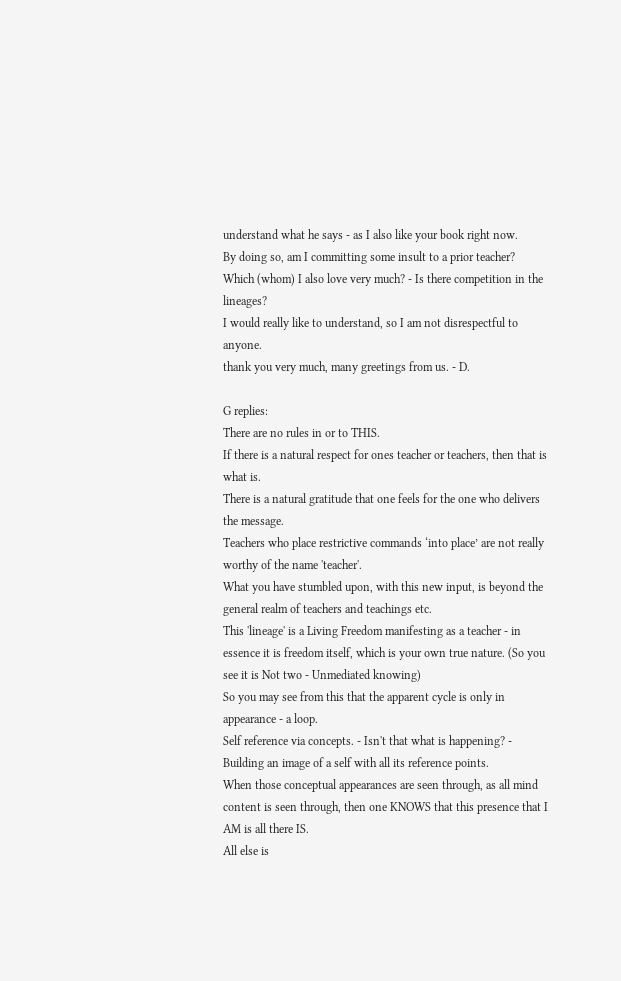understand what he says - as I also like your book right now.
By doing so, am I committing some insult to a prior teacher?
Which (whom) I also love very much? - Is there competition in the lineages?
I would really like to understand, so I am not disrespectful to anyone.
thank you very much, many greetings from us. - D.

G replies:
There are no rules in or to THIS.
If there is a natural respect for ones teacher or teachers, then that is what is.
There is a natural gratitude that one feels for the one who delivers the message.
Teachers who place restrictive commands ‘into place’ are not really worthy of the name 'teacher'.
What you have stumbled upon, with this new input, is beyond the general realm of teachers and teachings etc.
This 'lineage' is a Living Freedom manifesting as a teacher - in essence it is freedom itself, which is your own true nature. (So you see it is Not two - Unmediated knowing)
So you may see from this that the apparent cycle is only in appearance - a loop.
Self reference via concepts. - Isn't that what is happening? - Building an image of a self with all its reference points.
When those conceptual appearances are seen through, as all mind content is seen through, then one KNOWS that this presence that I AM is all there IS.
All else is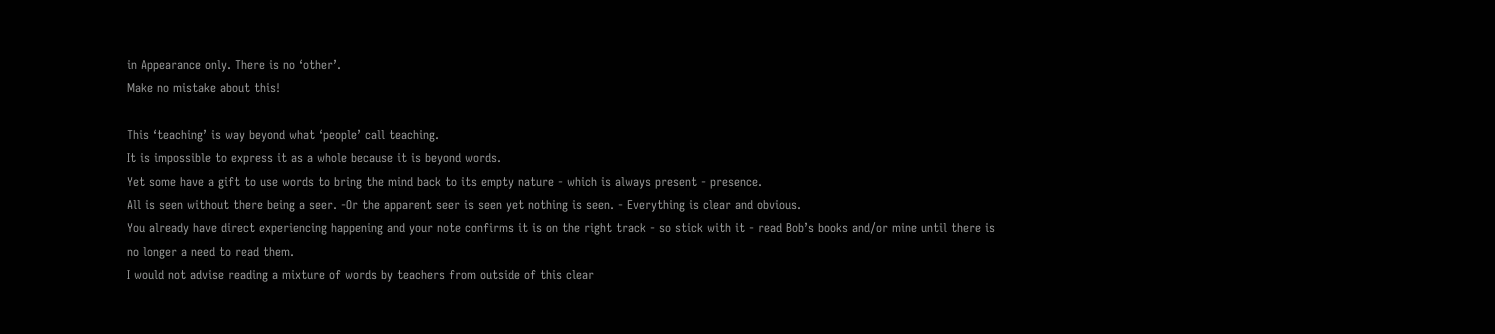in Appearance only. There is no ‘other’.
Make no mistake about this!

This ‘teaching’ is way beyond what ‘people’ call teaching.
It is impossible to express it as a whole because it is beyond words.
Yet some have a gift to use words to bring the mind back to its empty nature - which is always present - presence.
All is seen without there being a seer. -Or the apparent seer is seen yet nothing is seen. - Everything is clear and obvious.
You already have direct experiencing happening and your note confirms it is on the right track - so stick with it - read Bob’s books and/or mine until there is no longer a need to read them.
I would not advise reading a mixture of words by teachers from outside of this clear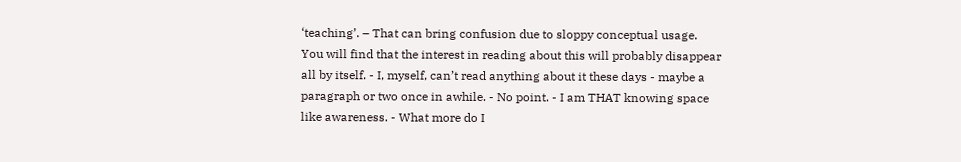‘teaching’. – That can bring confusion due to sloppy conceptual usage.
You will find that the interest in reading about this will probably disappear all by itself. - I, myself, can’t read anything about it these days - maybe a paragraph or two once in awhile. - No point. - I am THAT knowing space like awareness. - What more do I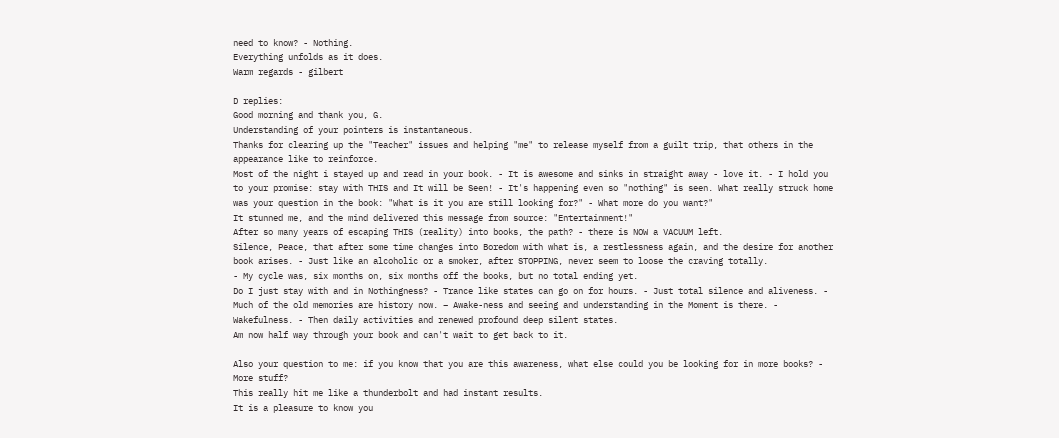need to know? - Nothing.
Everything unfolds as it does.
Warm regards - gilbert

D replies:
Good morning and thank you, G.
Understanding of your pointers is instantaneous.
Thanks for clearing up the "Teacher" issues and helping "me" to release myself from a guilt trip, that others in the appearance like to reinforce.
Most of the night i stayed up and read in your book. - It is awesome and sinks in straight away - love it. - I hold you to your promise: stay with THIS and It will be Seen! - It's happening even so "nothing" is seen. What really struck home was your question in the book: "What is it you are still looking for?" - What more do you want?"
It stunned me, and the mind delivered this message from source: "Entertainment!"
After so many years of escaping THIS (reality) into books, the path? - there is NOW a VACUUM left.
Silence, Peace, that after some time changes into Boredom with what is, a restlessness again, and the desire for another book arises. - Just like an alcoholic or a smoker, after STOPPING, never seem to loose the craving totally.
- My cycle was, six months on, six months off the books, but no total ending yet.
Do I just stay with and in Nothingness? - Trance like states can go on for hours. - Just total silence and aliveness. - Much of the old memories are history now. – Awake-ness and seeing and understanding in the Moment is there. - Wakefulness. - Then daily activities and renewed profound deep silent states.
Am now half way through your book and can't wait to get back to it.

Also your question to me: if you know that you are this awareness, what else could you be looking for in more books? - More stuff?
This really hit me like a thunderbolt and had instant results.
It is a pleasure to know you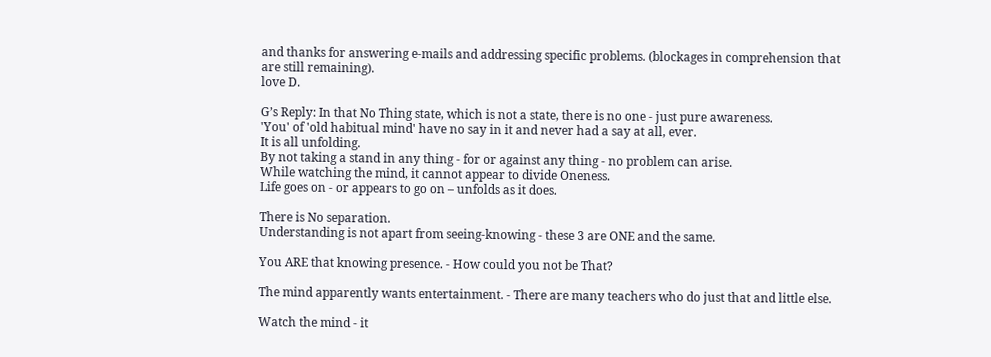and thanks for answering e-mails and addressing specific problems. (blockages in comprehension that are still remaining).
love D.

G’s Reply: In that No Thing state, which is not a state, there is no one - just pure awareness.
'You' of 'old habitual mind' have no say in it and never had a say at all, ever.
It is all unfolding.
By not taking a stand in any thing - for or against any thing - no problem can arise.
While watching the mind, it cannot appear to divide Oneness.
Life goes on - or appears to go on – unfolds as it does.

There is No separation.
Understanding is not apart from seeing-knowing - these 3 are ONE and the same.

You ARE that knowing presence. - How could you not be That?

The mind apparently wants entertainment. - There are many teachers who do just that and little else.

Watch the mind - it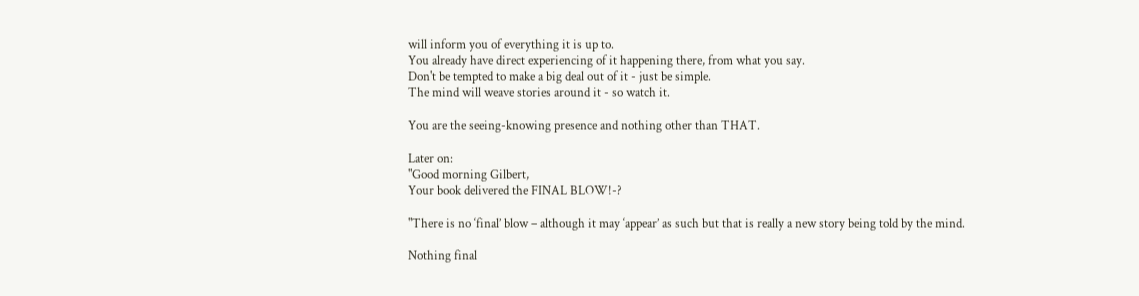will inform you of everything it is up to.
You already have direct experiencing of it happening there, from what you say.
Don't be tempted to make a big deal out of it - just be simple.
The mind will weave stories around it - so watch it.

You are the seeing-knowing presence and nothing other than THAT.

Later on:
"Good morning Gilbert,
Your book delivered the FINAL BLOW!-?

"There is no ‘final’ blow – although it may ‘appear’ as such but that is really a new story being told by the mind.

Nothing final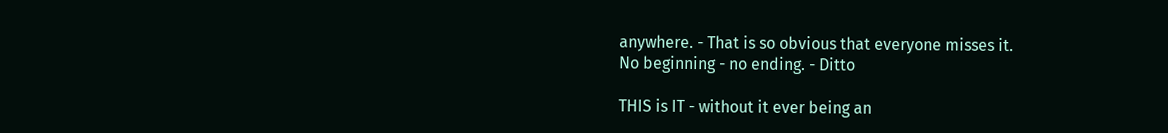anywhere. - That is so obvious that everyone misses it.
No beginning - no ending. - Ditto

THIS is IT - without it ever being an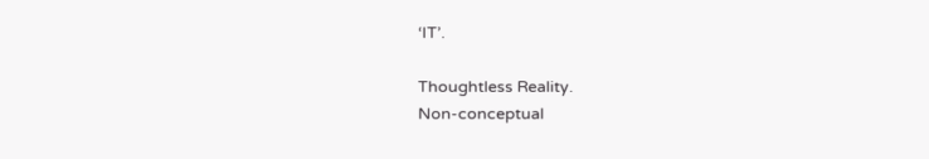‘IT’.

Thoughtless Reality.
Non-conceptual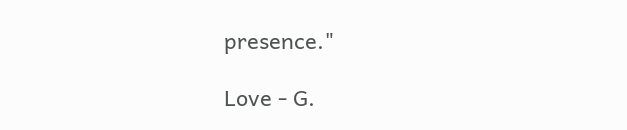presence."

Love - G.